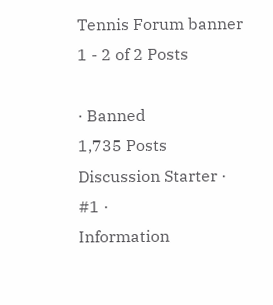Tennis Forum banner
1 - 2 of 2 Posts

· Banned
1,735 Posts
Discussion Starter · #1 ·
Information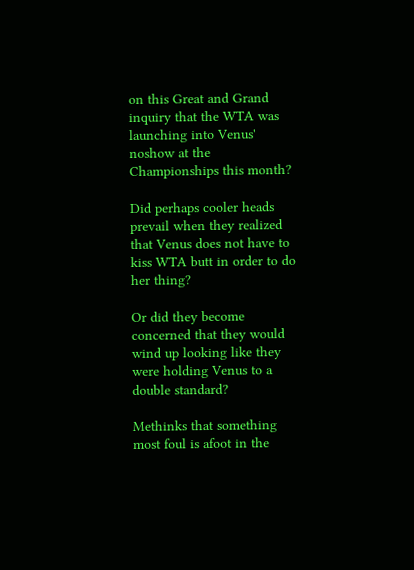on this Great and Grand inquiry that the WTA was launching into Venus' noshow at the Championships this month?

Did perhaps cooler heads prevail when they realized that Venus does not have to kiss WTA butt in order to do her thing?

Or did they become concerned that they would wind up looking like they were holding Venus to a double standard?

Methinks that something most foul is afoot in the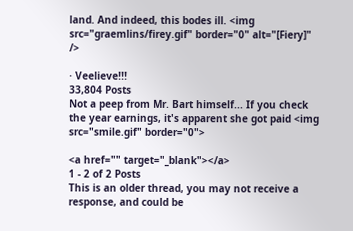land. And indeed, this bodes ill. <img src="graemlins/firey.gif" border="0" alt="[Fiery]" />

· Veelieve!!!
33,804 Posts
Not a peep from Mr. Bart himself... If you check the year earnings, it's apparent she got paid <img src="smile.gif" border="0">

<a href="" target="_blank"></a>
1 - 2 of 2 Posts
This is an older thread, you may not receive a response, and could be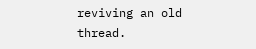reviving an old thread.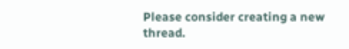Please consider creating a new thread.